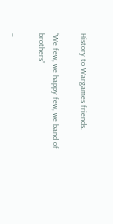History to Wargames friends.

“We few, we happy few, we band of brothers”

–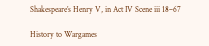Shakespeare’s Henry V, in Act IV Scene iii 18–67

History to Wargames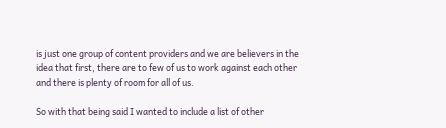is just one group of content providers and we are believers in the idea that first, there are to few of us to work against each other and there is plenty of room for all of us.

So with that being said I wanted to include a list of other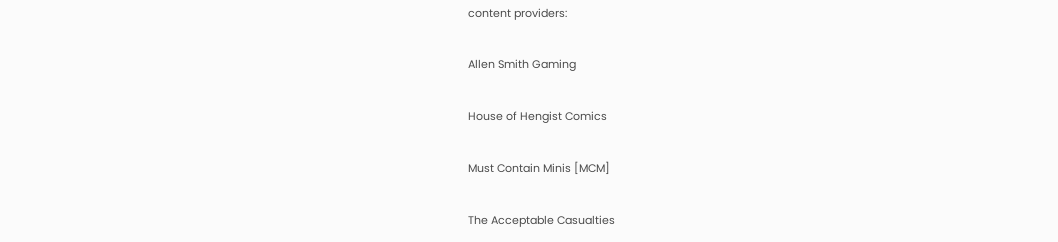content providers:

Allen Smith Gaming

House of Hengist Comics

Must Contain Minis [MCM]

The Acceptable Casualties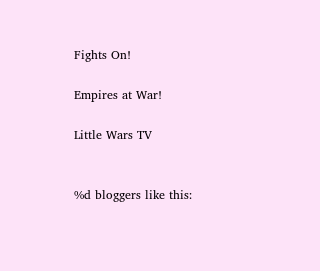Fights On!

Empires at War!

Little Wars TV


%d bloggers like this: